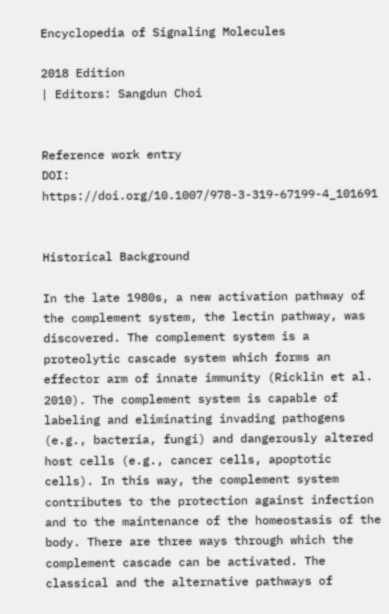Encyclopedia of Signaling Molecules

2018 Edition
| Editors: Sangdun Choi


Reference work entry
DOI: https://doi.org/10.1007/978-3-319-67199-4_101691


Historical Background

In the late 1980s, a new activation pathway of the complement system, the lectin pathway, was discovered. The complement system is a proteolytic cascade system which forms an effector arm of innate immunity (Ricklin et al. 2010). The complement system is capable of labeling and eliminating invading pathogens (e.g., bacteria, fungi) and dangerously altered host cells (e.g., cancer cells, apoptotic cells). In this way, the complement system contributes to the protection against infection and to the maintenance of the homeostasis of the body. There are three ways through which the complement cascade can be activated. The classical and the alternative pathways of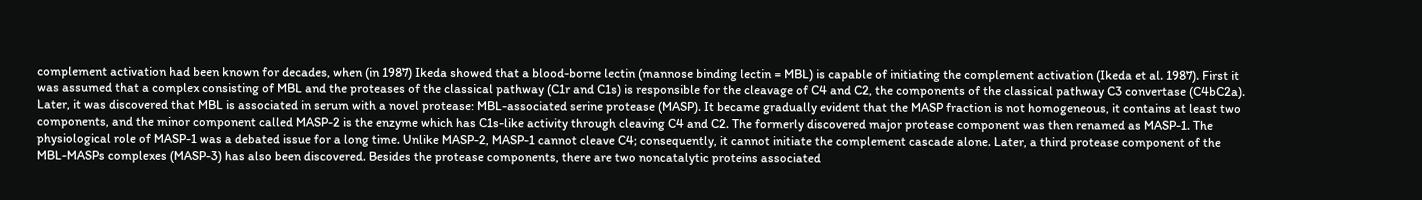complement activation had been known for decades, when (in 1987) Ikeda showed that a blood-borne lectin (mannose binding lectin = MBL) is capable of initiating the complement activation (Ikeda et al. 1987). First it was assumed that a complex consisting of MBL and the proteases of the classical pathway (C1r and C1s) is responsible for the cleavage of C4 and C2, the components of the classical pathway C3 convertase (C4bC2a). Later, it was discovered that MBL is associated in serum with a novel protease: MBL-associated serine protease (MASP). It became gradually evident that the MASP fraction is not homogeneous, it contains at least two components, and the minor component called MASP-2 is the enzyme which has C1s-like activity through cleaving C4 and C2. The formerly discovered major protease component was then renamed as MASP-1. The physiological role of MASP-1 was a debated issue for a long time. Unlike MASP-2, MASP-1 cannot cleave C4; consequently, it cannot initiate the complement cascade alone. Later, a third protease component of the MBL-MASPs complexes (MASP-3) has also been discovered. Besides the protease components, there are two noncatalytic proteins associated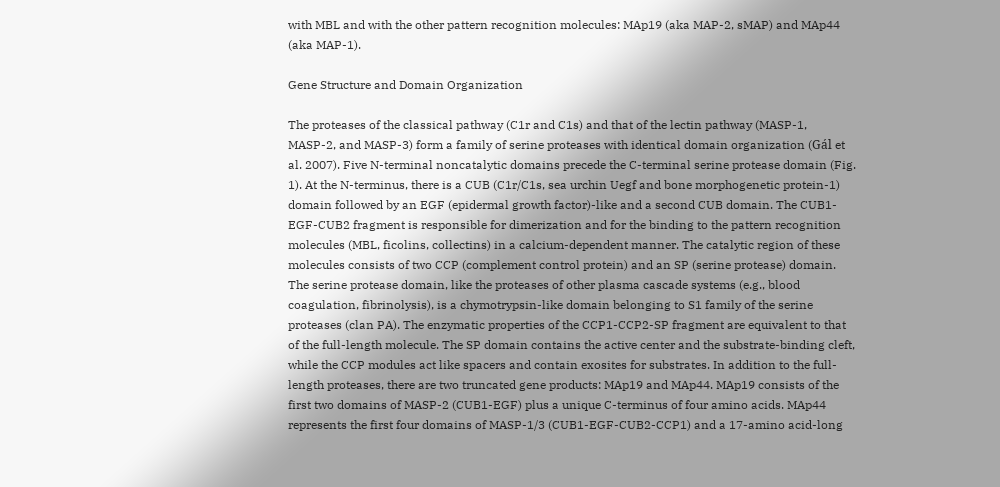with MBL and with the other pattern recognition molecules: MAp19 (aka MAP-2, sMAP) and MAp44 (aka MAP-1).

Gene Structure and Domain Organization

The proteases of the classical pathway (C1r and C1s) and that of the lectin pathway (MASP-1, MASP-2, and MASP-3) form a family of serine proteases with identical domain organization (Gál et al. 2007). Five N-terminal noncatalytic domains precede the C-terminal serine protease domain (Fig. 1). At the N-terminus, there is a CUB (C1r/C1s, sea urchin Uegf and bone morphogenetic protein-1) domain followed by an EGF (epidermal growth factor)-like and a second CUB domain. The CUB1-EGF-CUB2 fragment is responsible for dimerization and for the binding to the pattern recognition molecules (MBL, ficolins, collectins) in a calcium-dependent manner. The catalytic region of these molecules consists of two CCP (complement control protein) and an SP (serine protease) domain. The serine protease domain, like the proteases of other plasma cascade systems (e.g., blood coagulation, fibrinolysis), is a chymotrypsin-like domain belonging to S1 family of the serine proteases (clan PA). The enzymatic properties of the CCP1-CCP2-SP fragment are equivalent to that of the full-length molecule. The SP domain contains the active center and the substrate-binding cleft, while the CCP modules act like spacers and contain exosites for substrates. In addition to the full-length proteases, there are two truncated gene products: MAp19 and MAp44. MAp19 consists of the first two domains of MASP-2 (CUB1-EGF) plus a unique C-terminus of four amino acids. MAp44 represents the first four domains of MASP-1/3 (CUB1-EGF-CUB2-CCP1) and a 17-amino acid-long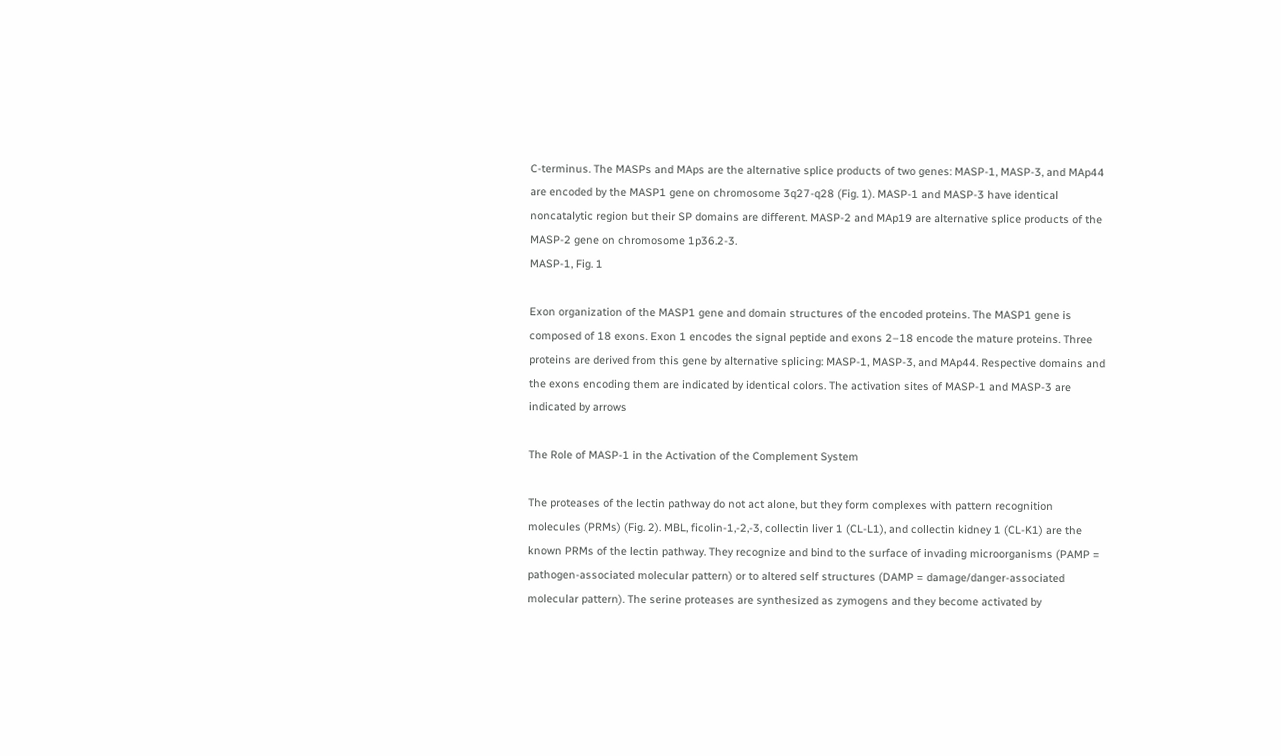C-terminus. The MASPs and MAps are the alternative splice products of two genes: MASP-1, MASP-3, and MAp44 are encoded by the MASP1 gene on chromosome 3q27-q28 (Fig. 1). MASP-1 and MASP-3 have identical noncatalytic region but their SP domains are different. MASP-2 and MAp19 are alternative splice products of the MASP-2 gene on chromosome 1p36.2-3.
MASP-1, Fig. 1

Exon organization of the MASP1 gene and domain structures of the encoded proteins. The MASP1 gene is composed of 18 exons. Exon 1 encodes the signal peptide and exons 2–18 encode the mature proteins. Three proteins are derived from this gene by alternative splicing: MASP-1, MASP-3, and MAp44. Respective domains and the exons encoding them are indicated by identical colors. The activation sites of MASP-1 and MASP-3 are indicated by arrows

The Role of MASP-1 in the Activation of the Complement System

The proteases of the lectin pathway do not act alone, but they form complexes with pattern recognition molecules (PRMs) (Fig. 2). MBL, ficolin-1,-2,-3, collectin liver 1 (CL-L1), and collectin kidney 1 (CL-K1) are the known PRMs of the lectin pathway. They recognize and bind to the surface of invading microorganisms (PAMP = pathogen-associated molecular pattern) or to altered self structures (DAMP = damage/danger-associated molecular pattern). The serine proteases are synthesized as zymogens and they become activated by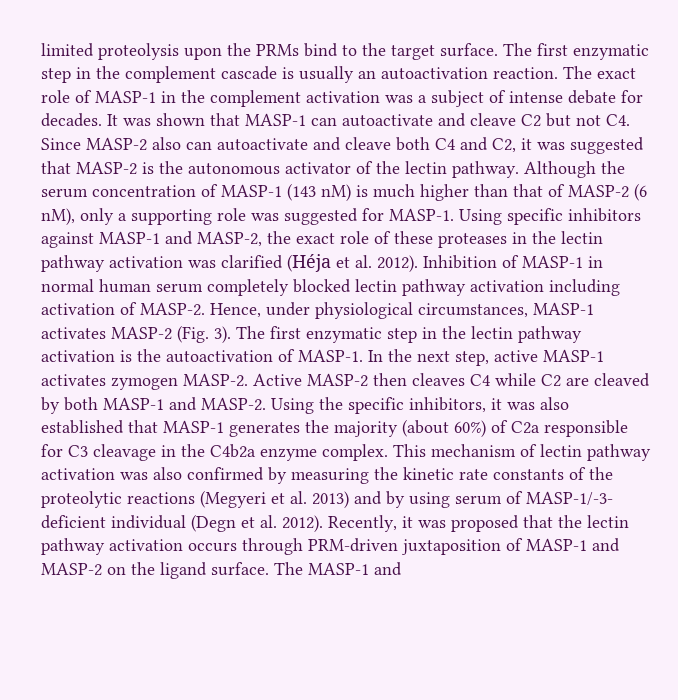limited proteolysis upon the PRMs bind to the target surface. The first enzymatic step in the complement cascade is usually an autoactivation reaction. The exact role of MASP-1 in the complement activation was a subject of intense debate for decades. It was shown that MASP-1 can autoactivate and cleave C2 but not C4. Since MASP-2 also can autoactivate and cleave both C4 and C2, it was suggested that MASP-2 is the autonomous activator of the lectin pathway. Although the serum concentration of MASP-1 (143 nM) is much higher than that of MASP-2 (6 nM), only a supporting role was suggested for MASP-1. Using specific inhibitors against MASP-1 and MASP-2, the exact role of these proteases in the lectin pathway activation was clarified (Héja et al. 2012). Inhibition of MASP-1 in normal human serum completely blocked lectin pathway activation including activation of MASP-2. Hence, under physiological circumstances, MASP-1 activates MASP-2 (Fig. 3). The first enzymatic step in the lectin pathway activation is the autoactivation of MASP-1. In the next step, active MASP-1 activates zymogen MASP-2. Active MASP-2 then cleaves C4 while C2 are cleaved by both MASP-1 and MASP-2. Using the specific inhibitors, it was also established that MASP-1 generates the majority (about 60%) of C2a responsible for C3 cleavage in the C4b2a enzyme complex. This mechanism of lectin pathway activation was also confirmed by measuring the kinetic rate constants of the proteolytic reactions (Megyeri et al. 2013) and by using serum of MASP-1/-3-deficient individual (Degn et al. 2012). Recently, it was proposed that the lectin pathway activation occurs through PRM-driven juxtaposition of MASP-1 and MASP-2 on the ligand surface. The MASP-1 and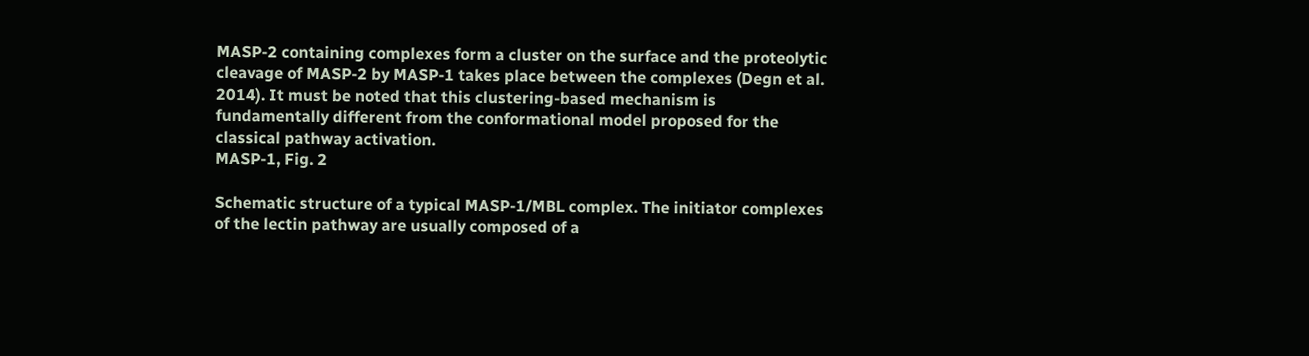MASP-2 containing complexes form a cluster on the surface and the proteolytic cleavage of MASP-2 by MASP-1 takes place between the complexes (Degn et al. 2014). It must be noted that this clustering-based mechanism is fundamentally different from the conformational model proposed for the classical pathway activation.
MASP-1, Fig. 2

Schematic structure of a typical MASP-1/MBL complex. The initiator complexes of the lectin pathway are usually composed of a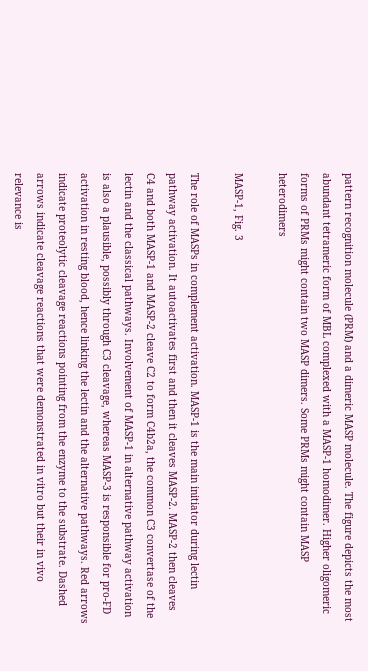pattern recognition molecule (PRM) and a dimeric MASP molecule. The figure depicts the most abundant tetrameric form of MBL complexed with a MASP-1 homodimer. Higher oligomeric forms of PRMs might contain two MASP dimers. Some PRMs might contain MASP heterodimers

MASP-1, Fig. 3

The role of MASPs in complement activation. MASP-1 is the main initiator during lectin pathway activation. It autoactivates first and then it cleaves MASP-2. MASP-2 then cleaves C4 and both MASP-1 and MASP-2 cleave C2 to form C4b2a, the common C3 convertase of the lectin and the classical pathways. Involvement of MASP-1 in alternative pathway activation is also a plausible, possibly through C3 cleavage, whereas MASP-3 is responsible for pro-FD activation in resting blood, hence linking the lectin and the alternative pathways. Red arrows indicate proteolytic cleavage reactions pointing from the enzyme to the substrate. Dashed arrows indicate cleavage reactions that were demonstrated in vitro but their in vivo relevance is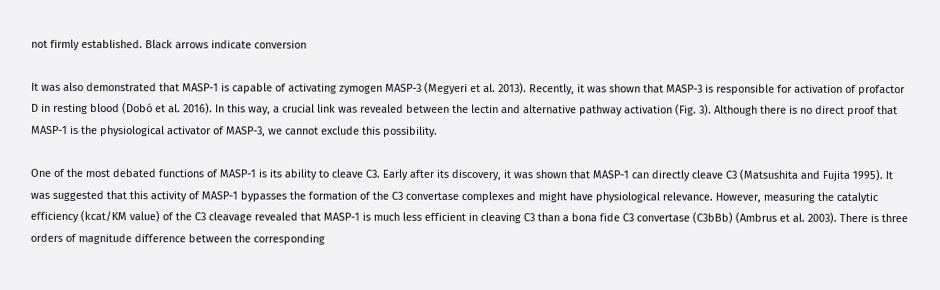not firmly established. Black arrows indicate conversion

It was also demonstrated that MASP-1 is capable of activating zymogen MASP-3 (Megyeri et al. 2013). Recently, it was shown that MASP-3 is responsible for activation of profactor D in resting blood (Dobó et al. 2016). In this way, a crucial link was revealed between the lectin and alternative pathway activation (Fig. 3). Although there is no direct proof that MASP-1 is the physiological activator of MASP-3, we cannot exclude this possibility.

One of the most debated functions of MASP-1 is its ability to cleave C3. Early after its discovery, it was shown that MASP-1 can directly cleave C3 (Matsushita and Fujita 1995). It was suggested that this activity of MASP-1 bypasses the formation of the C3 convertase complexes and might have physiological relevance. However, measuring the catalytic efficiency (kcat/KM value) of the C3 cleavage revealed that MASP-1 is much less efficient in cleaving C3 than a bona fide C3 convertase (C3bBb) (Ambrus et al. 2003). There is three orders of magnitude difference between the corresponding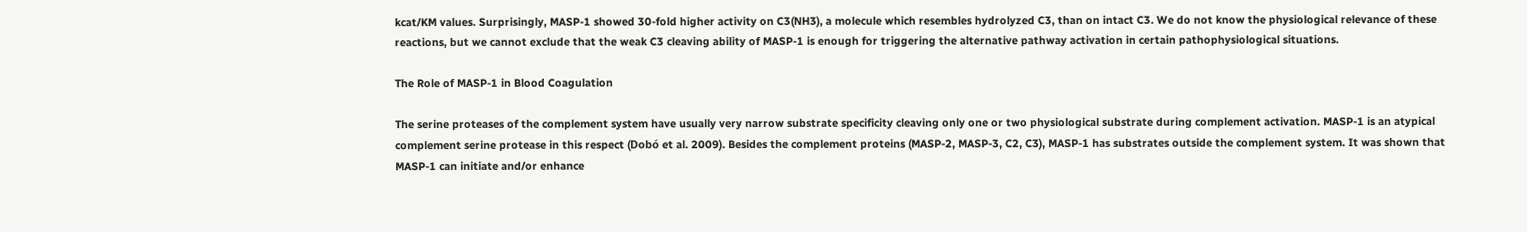kcat/KM values. Surprisingly, MASP-1 showed 30-fold higher activity on C3(NH3), a molecule which resembles hydrolyzed C3, than on intact C3. We do not know the physiological relevance of these reactions, but we cannot exclude that the weak C3 cleaving ability of MASP-1 is enough for triggering the alternative pathway activation in certain pathophysiological situations.

The Role of MASP-1 in Blood Coagulation

The serine proteases of the complement system have usually very narrow substrate specificity cleaving only one or two physiological substrate during complement activation. MASP-1 is an atypical complement serine protease in this respect (Dobó et al. 2009). Besides the complement proteins (MASP-2, MASP-3, C2, C3), MASP-1 has substrates outside the complement system. It was shown that MASP-1 can initiate and/or enhance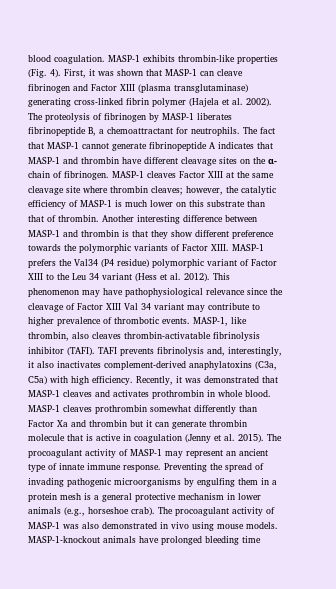blood coagulation. MASP-1 exhibits thrombin-like properties (Fig. 4). First, it was shown that MASP-1 can cleave fibrinogen and Factor XIII (plasma transglutaminase) generating cross-linked fibrin polymer (Hajela et al. 2002). The proteolysis of fibrinogen by MASP-1 liberates fibrinopeptide B, a chemoattractant for neutrophils. The fact that MASP-1 cannot generate fibrinopeptide A indicates that MASP-1 and thrombin have different cleavage sites on the α-chain of fibrinogen. MASP-1 cleaves Factor XIII at the same cleavage site where thrombin cleaves; however, the catalytic efficiency of MASP-1 is much lower on this substrate than that of thrombin. Another interesting difference between MASP-1 and thrombin is that they show different preference towards the polymorphic variants of Factor XIII. MASP-1 prefers the Val34 (P4 residue) polymorphic variant of Factor XIII to the Leu 34 variant (Hess et al. 2012). This phenomenon may have pathophysiological relevance since the cleavage of Factor XIII Val 34 variant may contribute to higher prevalence of thrombotic events. MASP-1, like thrombin, also cleaves thrombin-activatable fibrinolysis inhibitor (TAFI). TAFI prevents fibrinolysis and, interestingly, it also inactivates complement-derived anaphylatoxins (C3a, C5a) with high efficiency. Recently, it was demonstrated that MASP-1 cleaves and activates prothrombin in whole blood. MASP-1 cleaves prothrombin somewhat differently than Factor Xa and thrombin but it can generate thrombin molecule that is active in coagulation (Jenny et al. 2015). The procoagulant activity of MASP-1 may represent an ancient type of innate immune response. Preventing the spread of invading pathogenic microorganisms by engulfing them in a protein mesh is a general protective mechanism in lower animals (e.g., horseshoe crab). The procoagulant activity of MASP-1 was also demonstrated in vivo using mouse models. MASP-1-knockout animals have prolonged bleeding time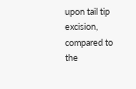upon tail tip excision, compared to the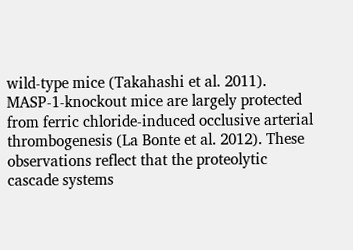wild-type mice (Takahashi et al. 2011). MASP-1-knockout mice are largely protected from ferric chloride-induced occlusive arterial thrombogenesis (La Bonte et al. 2012). These observations reflect that the proteolytic cascade systems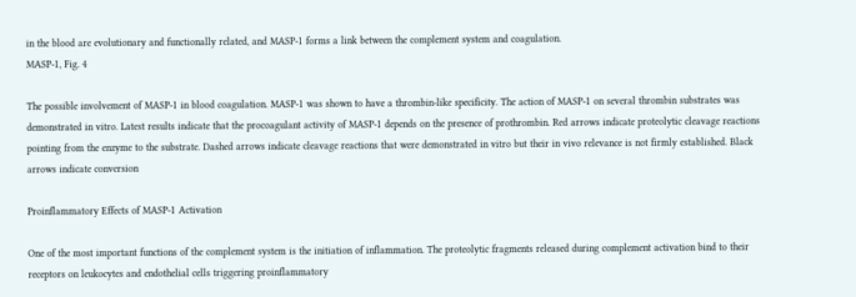in the blood are evolutionary and functionally related, and MASP-1 forms a link between the complement system and coagulation.
MASP-1, Fig. 4

The possible involvement of MASP-1 in blood coagulation. MASP-1 was shown to have a thrombin-like specificity. The action of MASP-1 on several thrombin substrates was demonstrated in vitro. Latest results indicate that the procoagulant activity of MASP-1 depends on the presence of prothrombin. Red arrows indicate proteolytic cleavage reactions pointing from the enzyme to the substrate. Dashed arrows indicate cleavage reactions that were demonstrated in vitro but their in vivo relevance is not firmly established. Black arrows indicate conversion

Proinflammatory Effects of MASP-1 Activation

One of the most important functions of the complement system is the initiation of inflammation. The proteolytic fragments released during complement activation bind to their receptors on leukocytes and endothelial cells triggering proinflammatory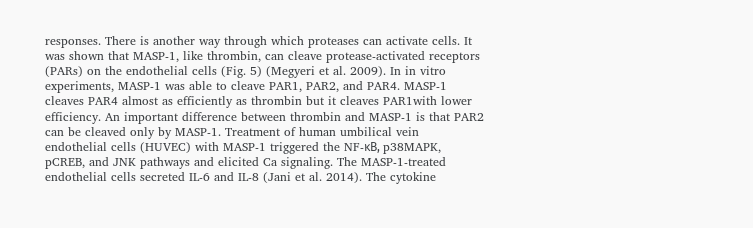responses. There is another way through which proteases can activate cells. It was shown that MASP-1, like thrombin, can cleave protease-activated receptors (PARs) on the endothelial cells (Fig. 5) (Megyeri et al. 2009). In in vitro experiments, MASP-1 was able to cleave PAR1, PAR2, and PAR4. MASP-1 cleaves PAR4 almost as efficiently as thrombin but it cleaves PAR1with lower efficiency. An important difference between thrombin and MASP-1 is that PAR2 can be cleaved only by MASP-1. Treatment of human umbilical vein endothelial cells (HUVEC) with MASP-1 triggered the NF-κB, p38MAPK, pCREB, and JNK pathways and elicited Ca signaling. The MASP-1-treated endothelial cells secreted IL-6 and IL-8 (Jani et al. 2014). The cytokine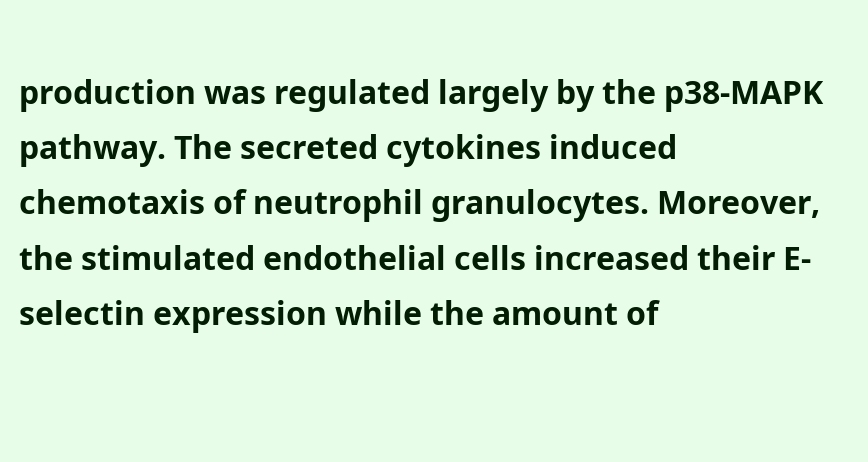production was regulated largely by the p38-MAPK pathway. The secreted cytokines induced chemotaxis of neutrophil granulocytes. Moreover, the stimulated endothelial cells increased their E-selectin expression while the amount of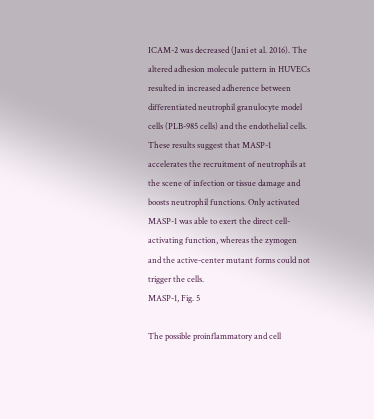ICAM-2 was decreased (Jani et al. 2016). The altered adhesion molecule pattern in HUVECs resulted in increased adherence between differentiated neutrophil granulocyte model cells (PLB-985 cells) and the endothelial cells. These results suggest that MASP-1 accelerates the recruitment of neutrophils at the scene of infection or tissue damage and boosts neutrophil functions. Only activated MASP-1 was able to exert the direct cell-activating function, whereas the zymogen and the active-center mutant forms could not trigger the cells.
MASP-1, Fig. 5

The possible proinflammatory and cell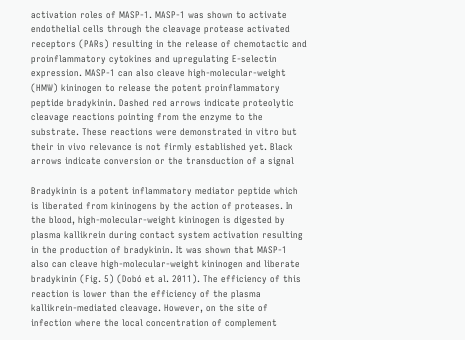activation roles of MASP-1. MASP-1 was shown to activate endothelial cells through the cleavage protease activated receptors (PARs) resulting in the release of chemotactic and proinflammatory cytokines and upregulating E-selectin expression. MASP-1 can also cleave high-molecular-weight (HMW) kininogen to release the potent proinflammatory peptide bradykinin. Dashed red arrows indicate proteolytic cleavage reactions pointing from the enzyme to the substrate. These reactions were demonstrated in vitro but their in vivo relevance is not firmly established yet. Black arrows indicate conversion or the transduction of a signal

Bradykinin is a potent inflammatory mediator peptide which is liberated from kininogens by the action of proteases. In the blood, high-molecular-weight kininogen is digested by plasma kallikrein during contact system activation resulting in the production of bradykinin. It was shown that MASP-1 also can cleave high-molecular-weight kininogen and liberate bradykinin (Fig. 5) (Dobó et al. 2011). The efficiency of this reaction is lower than the efficiency of the plasma kallikrein-mediated cleavage. However, on the site of infection where the local concentration of complement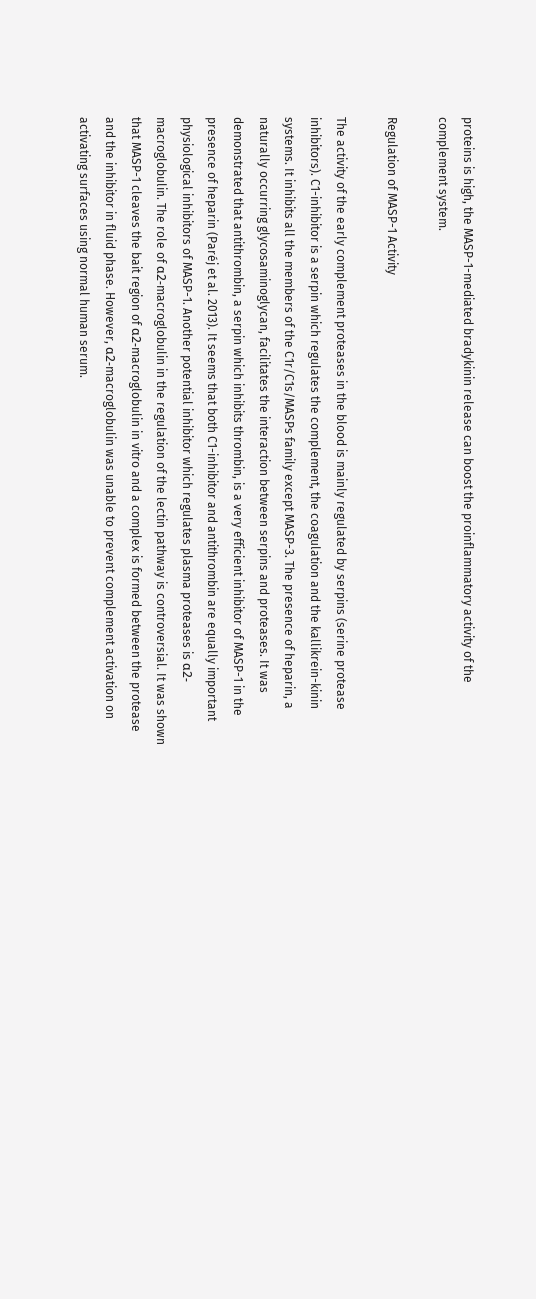proteins is high, the MASP-1-mediated bradykinin release can boost the proinflammatory activity of the complement system.

Regulation of MASP-1 Activity

The activity of the early complement proteases in the blood is mainly regulated by serpins (serine protease inhibitors). C1-inhibitor is a serpin which regulates the complement, the coagulation and the kallikrein-kinin systems. It inhibits all the members of the C1r/C1s/MASPs family except MASP-3. The presence of heparin, a naturally occurring glycosaminoglycan, facilitates the interaction between serpins and proteases. It was demonstrated that antithrombin, a serpin which inhibits thrombin, is a very efficient inhibitor of MASP-1 in the presence of heparin (Paréj et al. 2013). It seems that both C1-inhibitor and antithrombin are equally important physiological inhibitors of MASP-1. Another potential inhibitor which regulates plasma proteases is α2-macroglobulin. The role of α2-macroglobulin in the regulation of the lectin pathway is controversial. It was shown that MASP-1 cleaves the bait region of α2-macroglobulin in vitro and a complex is formed between the protease and the inhibitor in fluid phase. However, α2-macroglobulin was unable to prevent complement activation on activating surfaces using normal human serum.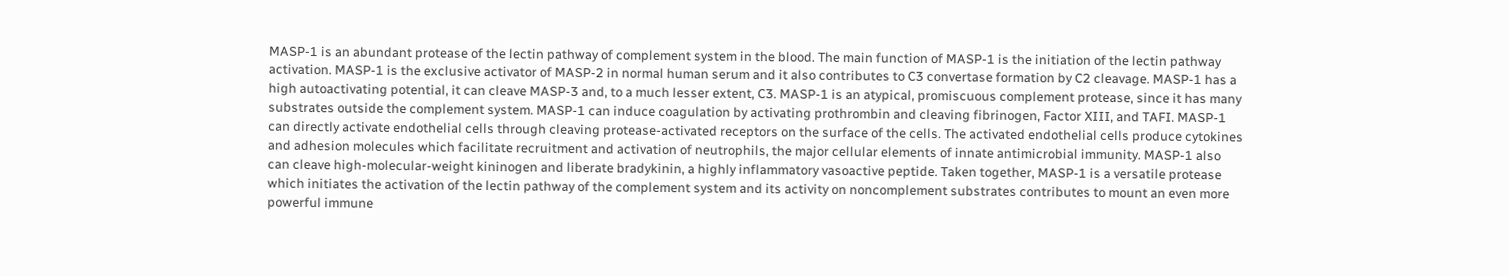MASP-1 is an abundant protease of the lectin pathway of complement system in the blood. The main function of MASP-1 is the initiation of the lectin pathway activation. MASP-1 is the exclusive activator of MASP-2 in normal human serum and it also contributes to C3 convertase formation by C2 cleavage. MASP-1 has a high autoactivating potential, it can cleave MASP-3 and, to a much lesser extent, C3. MASP-1 is an atypical, promiscuous complement protease, since it has many substrates outside the complement system. MASP-1 can induce coagulation by activating prothrombin and cleaving fibrinogen, Factor XIII, and TAFI. MASP-1 can directly activate endothelial cells through cleaving protease-activated receptors on the surface of the cells. The activated endothelial cells produce cytokines and adhesion molecules which facilitate recruitment and activation of neutrophils, the major cellular elements of innate antimicrobial immunity. MASP-1 also can cleave high-molecular-weight kininogen and liberate bradykinin, a highly inflammatory vasoactive peptide. Taken together, MASP-1 is a versatile protease which initiates the activation of the lectin pathway of the complement system and its activity on noncomplement substrates contributes to mount an even more powerful immune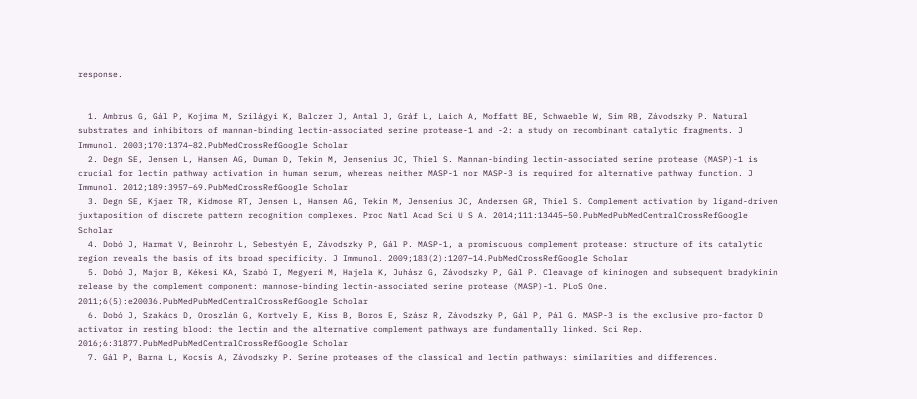response.


  1. Ambrus G, Gál P, Kojima M, Szilágyi K, Balczer J, Antal J, Gráf L, Laich A, Moffatt BE, Schwaeble W, Sim RB, Závodszky P. Natural substrates and inhibitors of mannan-binding lectin-associated serine protease-1 and -2: a study on recombinant catalytic fragments. J Immunol. 2003;170:1374–82.PubMedCrossRefGoogle Scholar
  2. Degn SE, Jensen L, Hansen AG, Duman D, Tekin M, Jensenius JC, Thiel S. Mannan-binding lectin-associated serine protease (MASP)-1 is crucial for lectin pathway activation in human serum, whereas neither MASP-1 nor MASP-3 is required for alternative pathway function. J Immunol. 2012;189:3957–69.PubMedCrossRefGoogle Scholar
  3. Degn SE, Kjaer TR, Kidmose RT, Jensen L, Hansen AG, Tekin M, Jensenius JC, Andersen GR, Thiel S. Complement activation by ligand-driven juxtaposition of discrete pattern recognition complexes. Proc Natl Acad Sci U S A. 2014;111:13445–50.PubMedPubMedCentralCrossRefGoogle Scholar
  4. Dobó J, Harmat V, Beinrohr L, Sebestyén E, Závodszky P, Gál P. MASP-1, a promiscuous complement protease: structure of its catalytic region reveals the basis of its broad specificity. J Immunol. 2009;183(2):1207–14.PubMedCrossRefGoogle Scholar
  5. Dobó J, Major B, Kékesi KA, Szabó I, Megyeri M, Hajela K, Juhász G, Závodszky P, Gál P. Cleavage of kininogen and subsequent bradykinin release by the complement component: mannose-binding lectin-associated serine protease (MASP)-1. PLoS One. 2011;6(5):e20036.PubMedPubMedCentralCrossRefGoogle Scholar
  6. Dobó J, Szakács D, Oroszlán G, Kortvely E, Kiss B, Boros E, Szász R, Závodszky P, Gál P, Pál G. MASP-3 is the exclusive pro-factor D activator in resting blood: the lectin and the alternative complement pathways are fundamentally linked. Sci Rep. 2016;6:31877.PubMedPubMedCentralCrossRefGoogle Scholar
  7. Gál P, Barna L, Kocsis A, Závodszky P. Serine proteases of the classical and lectin pathways: similarities and differences.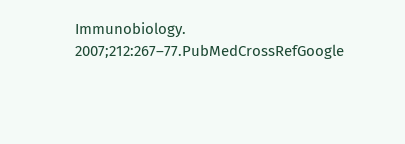Immunobiology. 2007;212:267–77.PubMedCrossRefGoogle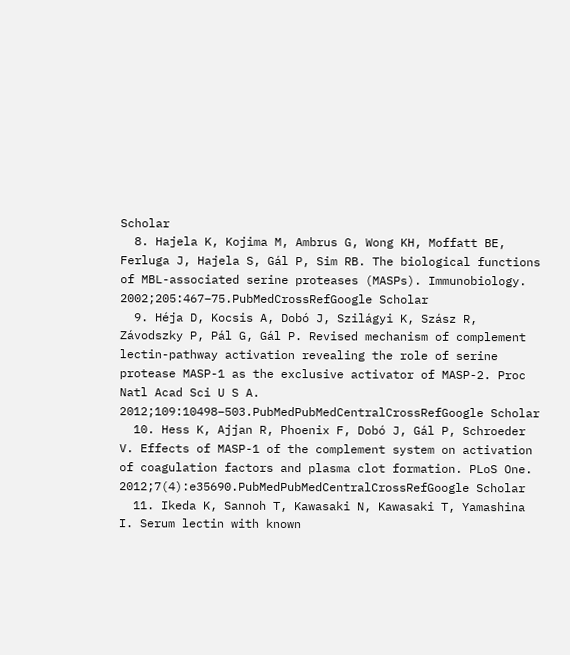Scholar
  8. Hajela K, Kojima M, Ambrus G, Wong KH, Moffatt BE, Ferluga J, Hajela S, Gál P, Sim RB. The biological functions of MBL-associated serine proteases (MASPs). Immunobiology. 2002;205:467–75.PubMedCrossRefGoogle Scholar
  9. Héja D, Kocsis A, Dobó J, Szilágyi K, Szász R, Závodszky P, Pál G, Gál P. Revised mechanism of complement lectin-pathway activation revealing the role of serine protease MASP-1 as the exclusive activator of MASP-2. Proc Natl Acad Sci U S A. 2012;109:10498–503.PubMedPubMedCentralCrossRefGoogle Scholar
  10. Hess K, Ajjan R, Phoenix F, Dobó J, Gál P, Schroeder V. Effects of MASP-1 of the complement system on activation of coagulation factors and plasma clot formation. PLoS One. 2012;7(4):e35690.PubMedPubMedCentralCrossRefGoogle Scholar
  11. Ikeda K, Sannoh T, Kawasaki N, Kawasaki T, Yamashina I. Serum lectin with known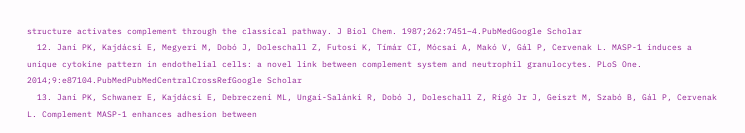structure activates complement through the classical pathway. J Biol Chem. 1987;262:7451–4.PubMedGoogle Scholar
  12. Jani PK, Kajdácsi E, Megyeri M, Dobó J, Doleschall Z, Futosi K, Tímár CI, Mócsai A, Makó V, Gál P, Cervenak L. MASP-1 induces a unique cytokine pattern in endothelial cells: a novel link between complement system and neutrophil granulocytes. PLoS One. 2014;9:e87104.PubMedPubMedCentralCrossRefGoogle Scholar
  13. Jani PK, Schwaner E, Kajdácsi E, Debreczeni ML, Ungai-Salánki R, Dobó J, Doleschall Z, Rigó Jr J, Geiszt M, Szabó B, Gál P, Cervenak L. Complement MASP-1 enhances adhesion between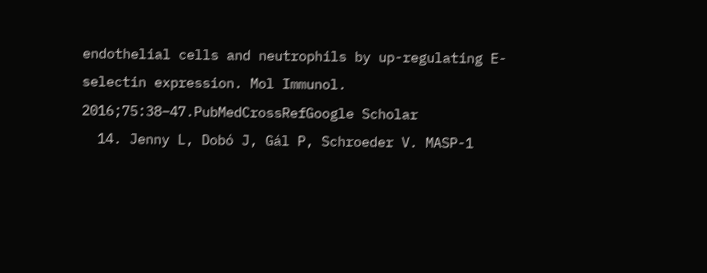endothelial cells and neutrophils by up-regulating E-selectin expression. Mol Immunol. 2016;75:38–47.PubMedCrossRefGoogle Scholar
  14. Jenny L, Dobó J, Gál P, Schroeder V. MASP-1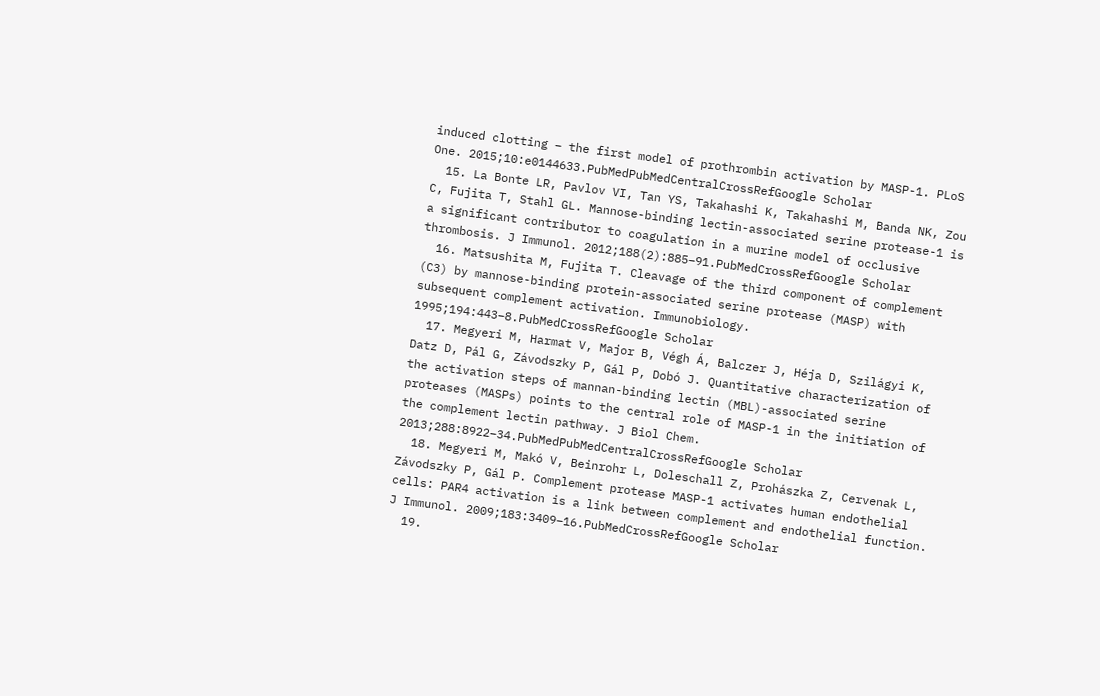induced clotting – the first model of prothrombin activation by MASP-1. PLoS One. 2015;10:e0144633.PubMedPubMedCentralCrossRefGoogle Scholar
  15. La Bonte LR, Pavlov VI, Tan YS, Takahashi K, Takahashi M, Banda NK, Zou C, Fujita T, Stahl GL. Mannose-binding lectin-associated serine protease-1 is a significant contributor to coagulation in a murine model of occlusive thrombosis. J Immunol. 2012;188(2):885–91.PubMedCrossRefGoogle Scholar
  16. Matsushita M, Fujita T. Cleavage of the third component of complement (C3) by mannose-binding protein-associated serine protease (MASP) with subsequent complement activation. Immunobiology. 1995;194:443–8.PubMedCrossRefGoogle Scholar
  17. Megyeri M, Harmat V, Major B, Végh Á, Balczer J, Héja D, Szilágyi K, Datz D, Pál G, Závodszky P, Gál P, Dobó J. Quantitative characterization of the activation steps of mannan-binding lectin (MBL)-associated serine proteases (MASPs) points to the central role of MASP-1 in the initiation of the complement lectin pathway. J Biol Chem. 2013;288:8922–34.PubMedPubMedCentralCrossRefGoogle Scholar
  18. Megyeri M, Makó V, Beinrohr L, Doleschall Z, Prohászka Z, Cervenak L, Závodszky P, Gál P. Complement protease MASP-1 activates human endothelial cells: PAR4 activation is a link between complement and endothelial function. J Immunol. 2009;183:3409–16.PubMedCrossRefGoogle Scholar
  19.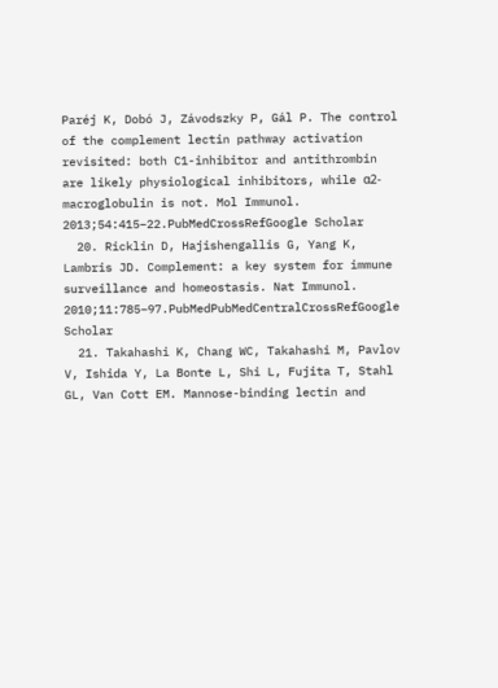Paréj K, Dobó J, Závodszky P, Gál P. The control of the complement lectin pathway activation revisited: both C1-inhibitor and antithrombin are likely physiological inhibitors, while α2-macroglobulin is not. Mol Immunol. 2013;54:415–22.PubMedCrossRefGoogle Scholar
  20. Ricklin D, Hajishengallis G, Yang K, Lambris JD. Complement: a key system for immune surveillance and homeostasis. Nat Immunol. 2010;11:785–97.PubMedPubMedCentralCrossRefGoogle Scholar
  21. Takahashi K, Chang WC, Takahashi M, Pavlov V, Ishida Y, La Bonte L, Shi L, Fujita T, Stahl GL, Van Cott EM. Mannose-binding lectin and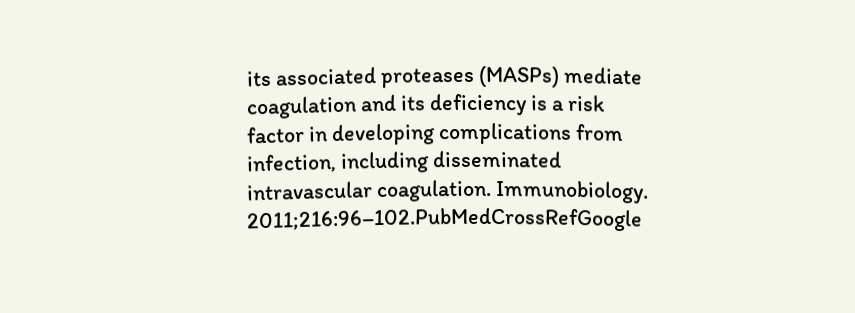its associated proteases (MASPs) mediate coagulation and its deficiency is a risk factor in developing complications from infection, including disseminated intravascular coagulation. Immunobiology. 2011;216:96–102.PubMedCrossRefGoogle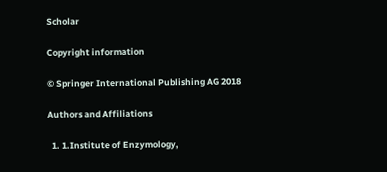Scholar

Copyright information

© Springer International Publishing AG 2018

Authors and Affiliations

  1. 1.Institute of Enzymology,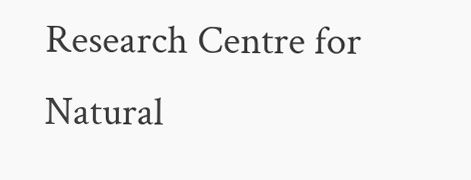Research Centre for Natural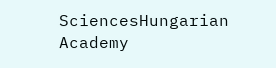SciencesHungarian Academy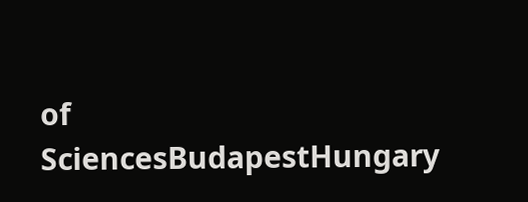of SciencesBudapestHungary